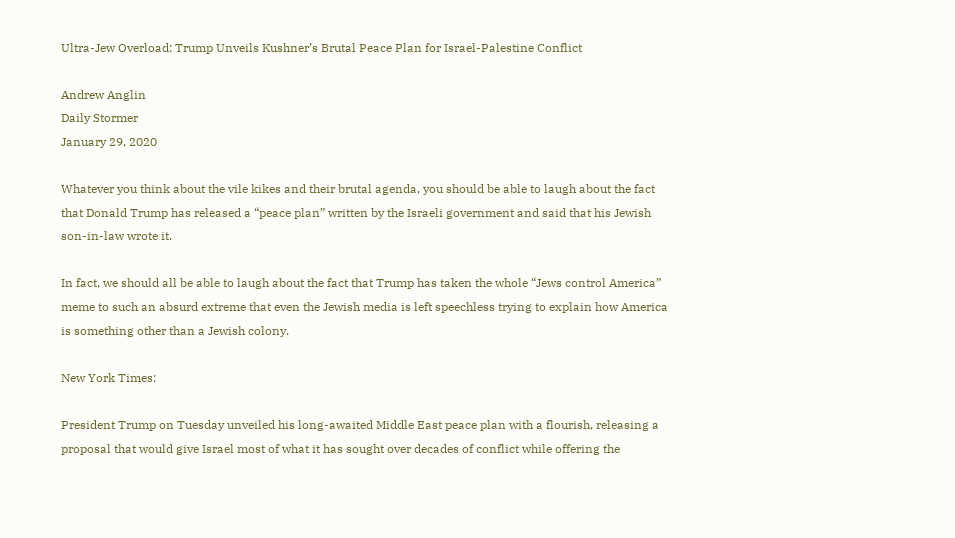Ultra-Jew Overload: Trump Unveils Kushner’s Brutal Peace Plan for Israel-Palestine Conflict

Andrew Anglin
Daily Stormer
January 29, 2020

Whatever you think about the vile kikes and their brutal agenda, you should be able to laugh about the fact that Donald Trump has released a “peace plan” written by the Israeli government and said that his Jewish son-in-law wrote it.

In fact, we should all be able to laugh about the fact that Trump has taken the whole “Jews control America” meme to such an absurd extreme that even the Jewish media is left speechless trying to explain how America is something other than a Jewish colony.

New York Times:

President Trump on Tuesday unveiled his long-awaited Middle East peace plan with a flourish, releasing a proposal that would give Israel most of what it has sought over decades of conflict while offering the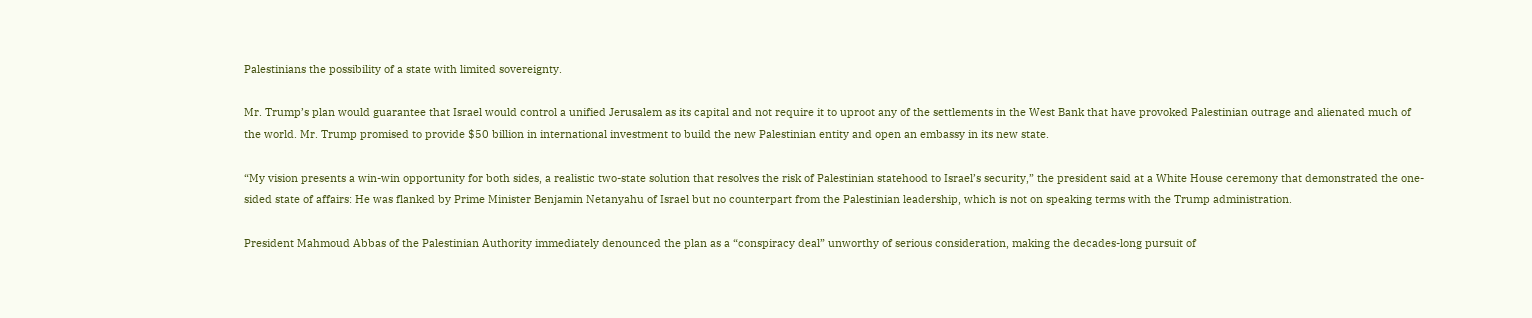Palestinians the possibility of a state with limited sovereignty.

Mr. Trump’s plan would guarantee that Israel would control a unified Jerusalem as its capital and not require it to uproot any of the settlements in the West Bank that have provoked Palestinian outrage and alienated much of the world. Mr. Trump promised to provide $50 billion in international investment to build the new Palestinian entity and open an embassy in its new state.

“My vision presents a win-win opportunity for both sides, a realistic two-state solution that resolves the risk of Palestinian statehood to Israel’s security,” the president said at a White House ceremony that demonstrated the one-sided state of affairs: He was flanked by Prime Minister Benjamin Netanyahu of Israel but no counterpart from the Palestinian leadership, which is not on speaking terms with the Trump administration.

President Mahmoud Abbas of the Palestinian Authority immediately denounced the plan as a “conspiracy deal” unworthy of serious consideration, making the decades-long pursuit of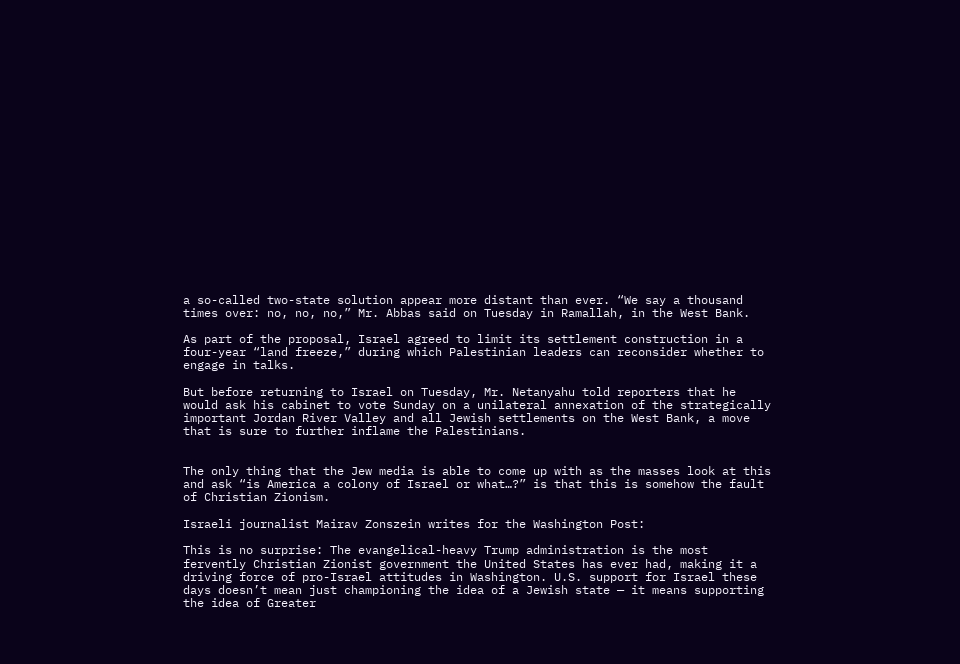a so-called two-state solution appear more distant than ever. “We say a thousand times over: no, no, no,” Mr. Abbas said on Tuesday in Ramallah, in the West Bank.

As part of the proposal, Israel agreed to limit its settlement construction in a four-year “land freeze,” during which Palestinian leaders can reconsider whether to engage in talks.

But before returning to Israel on Tuesday, Mr. Netanyahu told reporters that he would ask his cabinet to vote Sunday on a unilateral annexation of the strategically important Jordan River Valley and all Jewish settlements on the West Bank, a move that is sure to further inflame the Palestinians.


The only thing that the Jew media is able to come up with as the masses look at this and ask “is America a colony of Israel or what…?” is that this is somehow the fault of Christian Zionism.

Israeli journalist Mairav Zonszein writes for the Washington Post:

This is no surprise: The evangelical-heavy Trump administration is the most fervently Christian Zionist government the United States has ever had, making it a driving force of pro-Israel attitudes in Washington. U.S. support for Israel these days doesn’t mean just championing the idea of a Jewish state — it means supporting the idea of Greater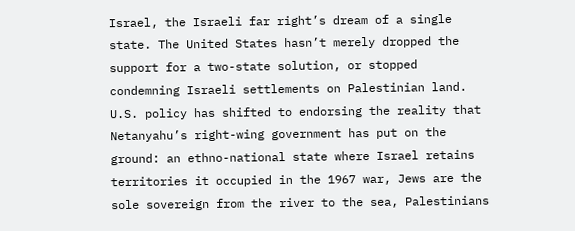Israel, the Israeli far right’s dream of a single state. The United States hasn’t merely dropped the support for a two-state solution, or stopped condemning Israeli settlements on Palestinian land. U.S. policy has shifted to endorsing the reality that Netanyahu’s right-wing government has put on the ground: an ethno-national state where Israel retains territories it occupied in the 1967 war, Jews are the sole sovereign from the river to the sea, Palestinians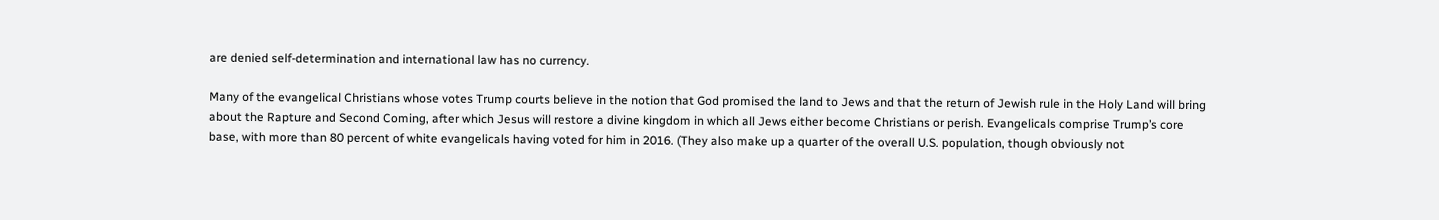are denied self-determination and international law has no currency.

Many of the evangelical Christians whose votes Trump courts believe in the notion that God promised the land to Jews and that the return of Jewish rule in the Holy Land will bring about the Rapture and Second Coming, after which Jesus will restore a divine kingdom in which all Jews either become Christians or perish. Evangelicals comprise Trump’s core base, with more than 80 percent of white evangelicals having voted for him in 2016. (They also make up a quarter of the overall U.S. population, though obviously not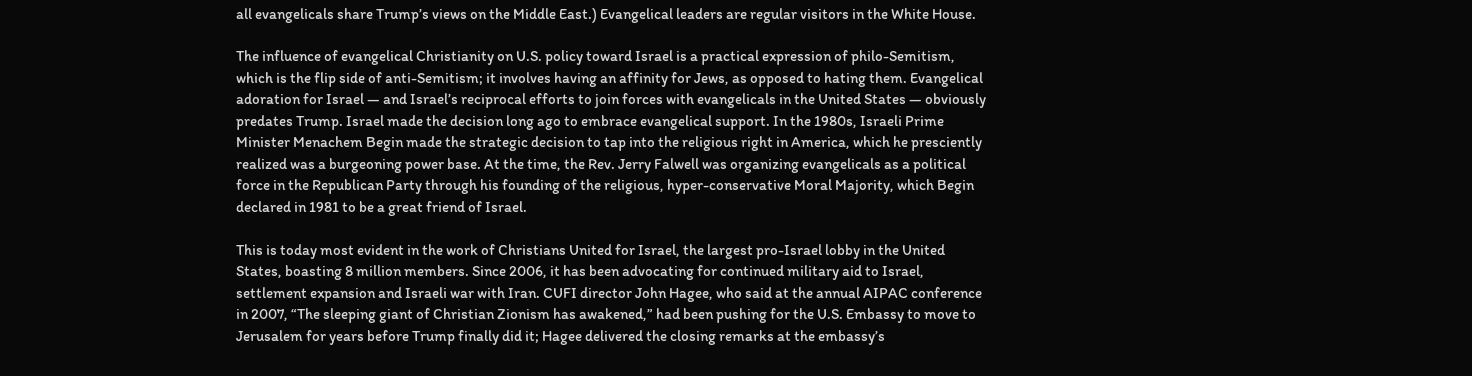all evangelicals share Trump’s views on the Middle East.) Evangelical leaders are regular visitors in the White House.

The influence of evangelical Christianity on U.S. policy toward Israel is a practical expression of philo-Semitism, which is the flip side of anti-Semitism; it involves having an affinity for Jews, as opposed to hating them. Evangelical adoration for Israel — and Israel’s reciprocal efforts to join forces with evangelicals in the United States — obviously predates Trump. Israel made the decision long ago to embrace evangelical support. In the 1980s, Israeli Prime Minister Menachem Begin made the strategic decision to tap into the religious right in America, which he presciently realized was a burgeoning power base. At the time, the Rev. Jerry Falwell was organizing evangelicals as a political force in the Republican Party through his founding of the religious, hyper-conservative Moral Majority, which Begin declared in 1981 to be a great friend of Israel.

This is today most evident in the work of Christians United for Israel, the largest pro-Israel lobby in the United States, boasting 8 million members. Since 2006, it has been advocating for continued military aid to Israel, settlement expansion and Israeli war with Iran. CUFI director John Hagee, who said at the annual AIPAC conference in 2007, “The sleeping giant of Christian Zionism has awakened,” had been pushing for the U.S. Embassy to move to Jerusalem for years before Trump finally did it; Hagee delivered the closing remarks at the embassy’s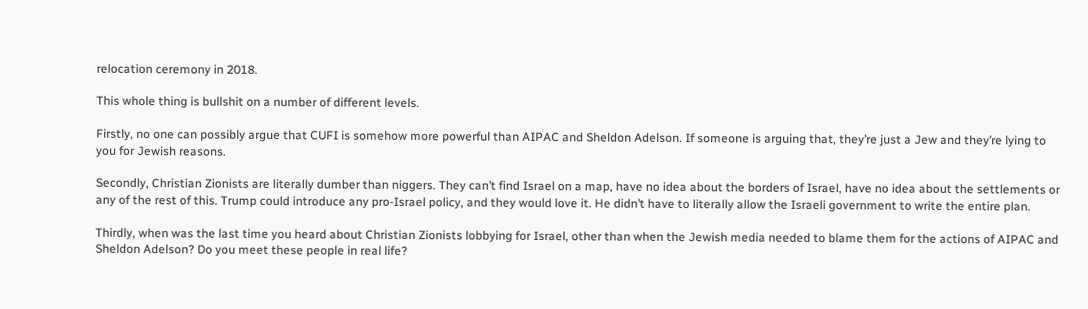relocation ceremony in 2018.

This whole thing is bullshit on a number of different levels.

Firstly, no one can possibly argue that CUFI is somehow more powerful than AIPAC and Sheldon Adelson. If someone is arguing that, they’re just a Jew and they’re lying to you for Jewish reasons.

Secondly, Christian Zionists are literally dumber than niggers. They can’t find Israel on a map, have no idea about the borders of Israel, have no idea about the settlements or any of the rest of this. Trump could introduce any pro-Israel policy, and they would love it. He didn’t have to literally allow the Israeli government to write the entire plan.

Thirdly, when was the last time you heard about Christian Zionists lobbying for Israel, other than when the Jewish media needed to blame them for the actions of AIPAC and Sheldon Adelson? Do you meet these people in real life?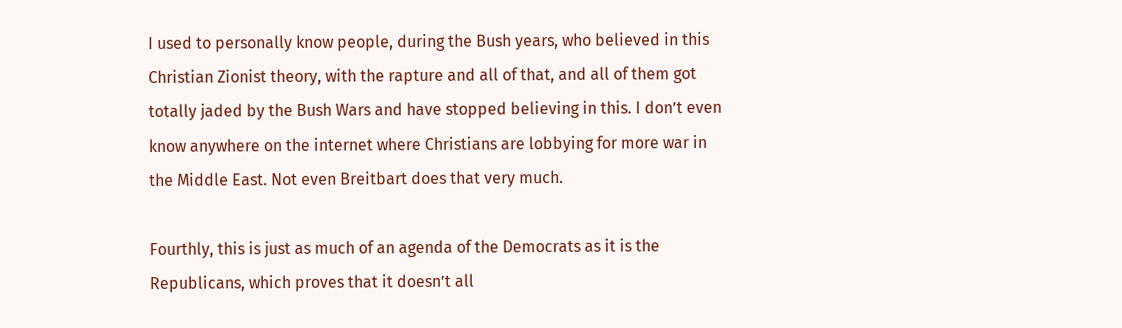I used to personally know people, during the Bush years, who believed in this Christian Zionist theory, with the rapture and all of that, and all of them got totally jaded by the Bush Wars and have stopped believing in this. I don’t even know anywhere on the internet where Christians are lobbying for more war in the Middle East. Not even Breitbart does that very much.

Fourthly, this is just as much of an agenda of the Democrats as it is the Republicans, which proves that it doesn’t all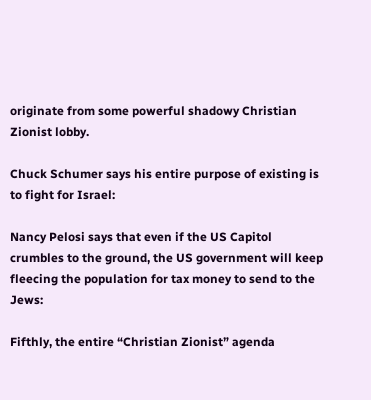originate from some powerful shadowy Christian Zionist lobby.

Chuck Schumer says his entire purpose of existing is to fight for Israel:

Nancy Pelosi says that even if the US Capitol crumbles to the ground, the US government will keep fleecing the population for tax money to send to the Jews:

Fifthly, the entire “Christian Zionist” agenda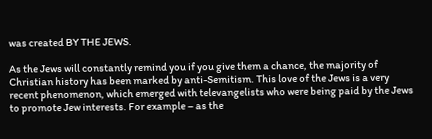was created BY THE JEWS.

As the Jews will constantly remind you if you give them a chance, the majority of Christian history has been marked by anti-Semitism. This love of the Jews is a very recent phenomenon, which emerged with televangelists who were being paid by the Jews to promote Jew interests. For example – as the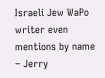Israeli Jew WaPo writer even mentions by name – Jerry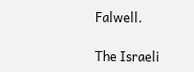Falwell.

The Israeli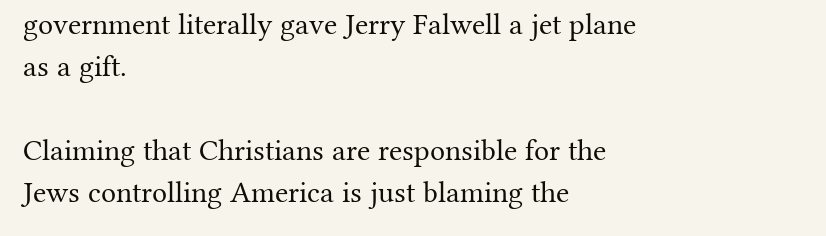government literally gave Jerry Falwell a jet plane as a gift.

Claiming that Christians are responsible for the Jews controlling America is just blaming the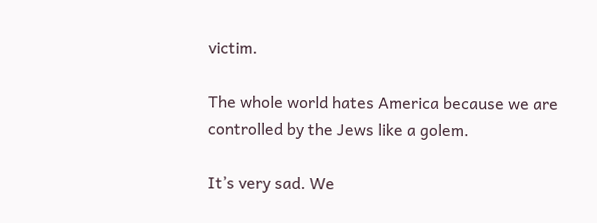victim.

The whole world hates America because we are controlled by the Jews like a golem.

It’s very sad. We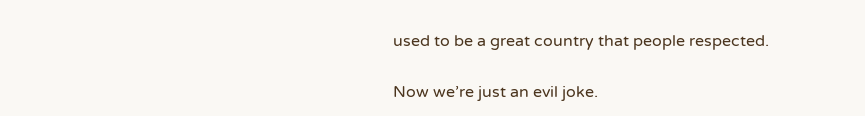used to be a great country that people respected.

Now we’re just an evil joke.